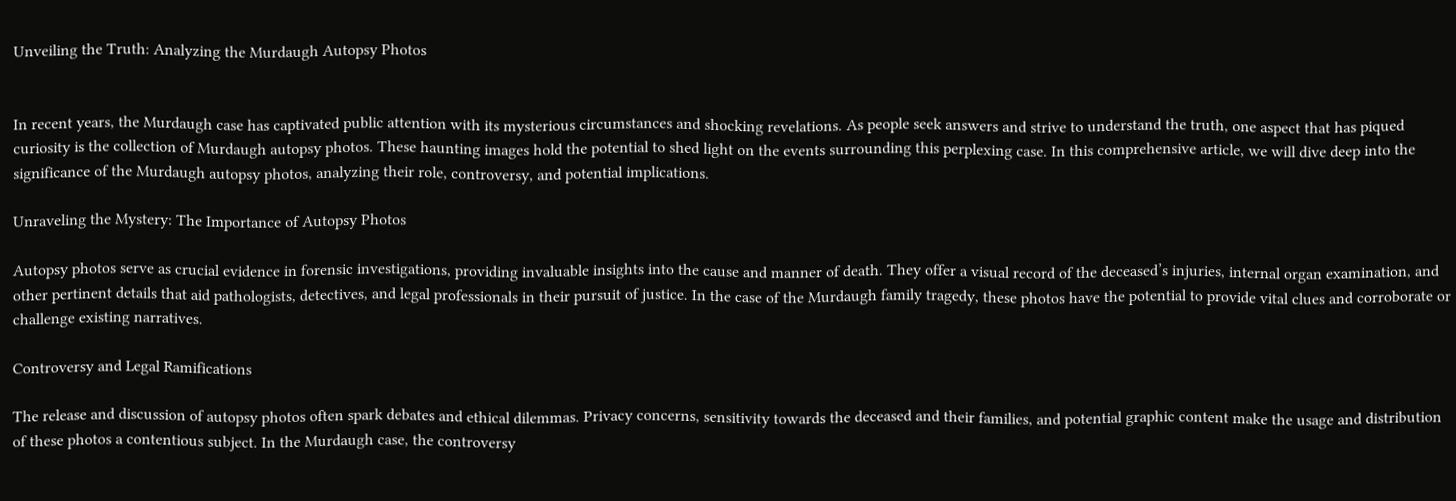Unveiling the Truth: Analyzing the Murdaugh Autopsy Photos


In recent years, the Murdaugh case has captivated public attention with its mysterious circumstances and shocking revelations. As people seek answers and strive to understand the truth, one aspect that has piqued curiosity is the collection of Murdaugh autopsy photos. These haunting images hold the potential to shed light on the events surrounding this perplexing case. In this comprehensive article, we will dive deep into the significance of the Murdaugh autopsy photos, analyzing their role, controversy, and potential implications.

Unraveling the Mystery: The Importance of Autopsy Photos

Autopsy photos serve as crucial evidence in forensic investigations, providing invaluable insights into the cause and manner of death. They offer a visual record of the deceased’s injuries, internal organ examination, and other pertinent details that aid pathologists, detectives, and legal professionals in their pursuit of justice. In the case of the Murdaugh family tragedy, these photos have the potential to provide vital clues and corroborate or challenge existing narratives.

Controversy and Legal Ramifications

The release and discussion of autopsy photos often spark debates and ethical dilemmas. Privacy concerns, sensitivity towards the deceased and their families, and potential graphic content make the usage and distribution of these photos a contentious subject. In the Murdaugh case, the controversy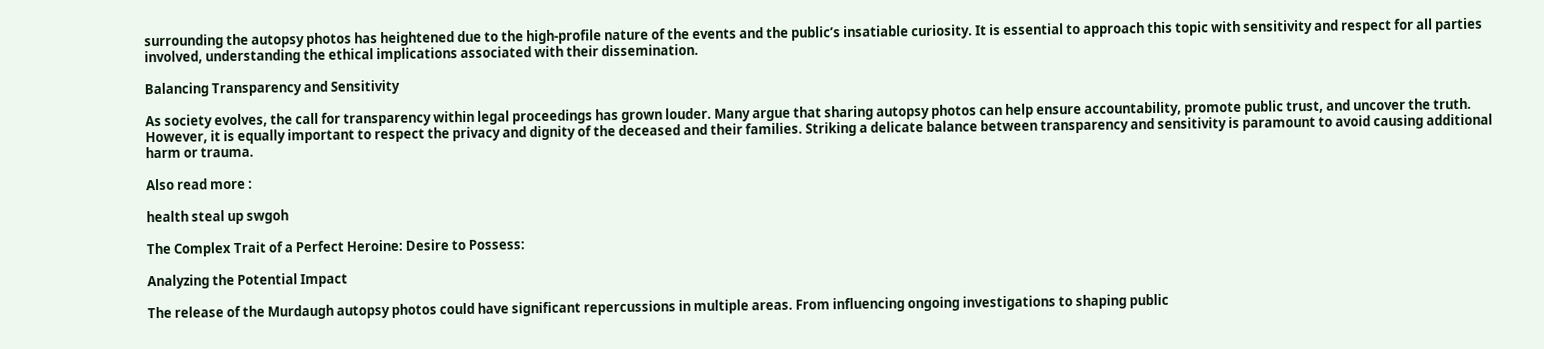surrounding the autopsy photos has heightened due to the high-profile nature of the events and the public’s insatiable curiosity. It is essential to approach this topic with sensitivity and respect for all parties involved, understanding the ethical implications associated with their dissemination.

Balancing Transparency and Sensitivity

As society evolves, the call for transparency within legal proceedings has grown louder. Many argue that sharing autopsy photos can help ensure accountability, promote public trust, and uncover the truth. However, it is equally important to respect the privacy and dignity of the deceased and their families. Striking a delicate balance between transparency and sensitivity is paramount to avoid causing additional harm or trauma.

Also read more :

health steal up swgoh

The Complex Trait of a Perfect Heroine: Desire to Possess:

Analyzing the Potential Impact

The release of the Murdaugh autopsy photos could have significant repercussions in multiple areas. From influencing ongoing investigations to shaping public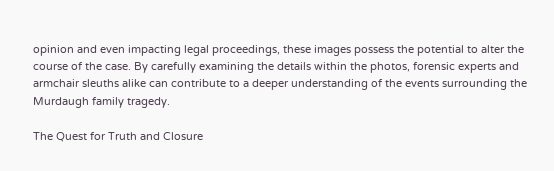opinion and even impacting legal proceedings, these images possess the potential to alter the course of the case. By carefully examining the details within the photos, forensic experts and armchair sleuths alike can contribute to a deeper understanding of the events surrounding the Murdaugh family tragedy.

The Quest for Truth and Closure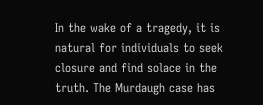In the wake of a tragedy, it is natural for individuals to seek closure and find solace in the truth. The Murdaugh case has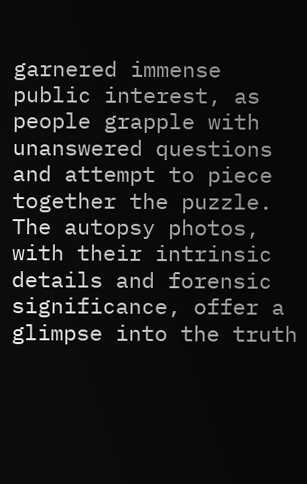garnered immense public interest, as people grapple with unanswered questions and attempt to piece together the puzzle. The autopsy photos, with their intrinsic details and forensic significance, offer a glimpse into the truth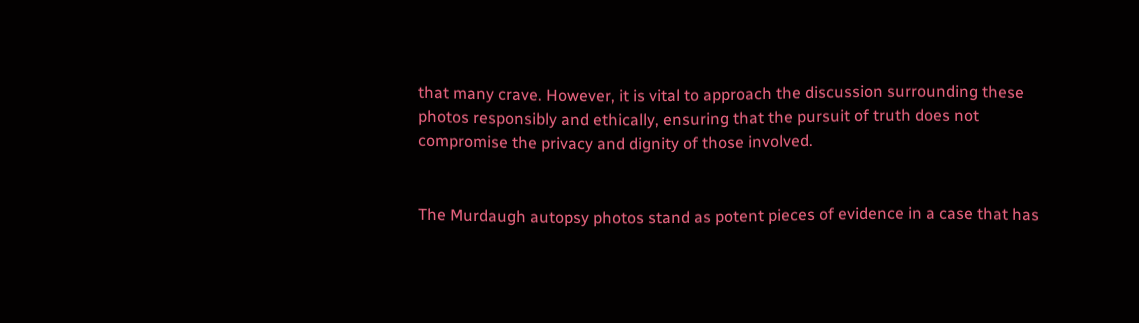that many crave. However, it is vital to approach the discussion surrounding these photos responsibly and ethically, ensuring that the pursuit of truth does not compromise the privacy and dignity of those involved.


The Murdaugh autopsy photos stand as potent pieces of evidence in a case that has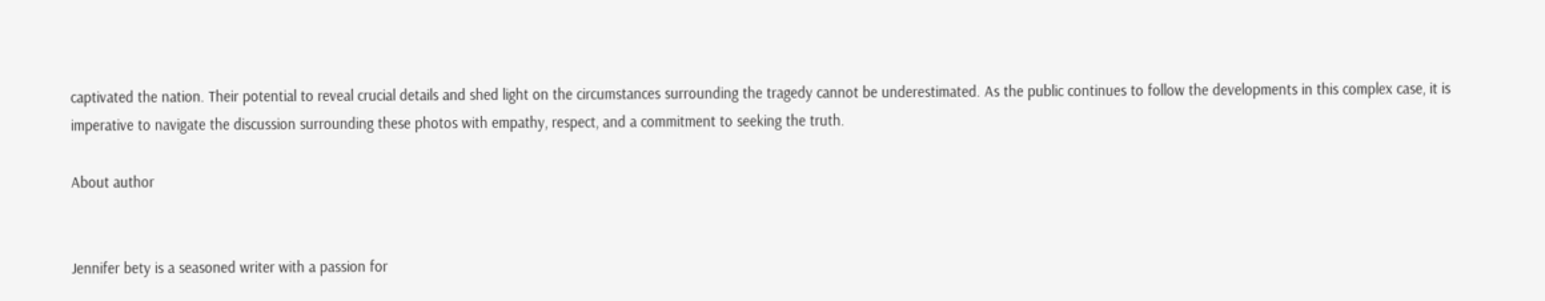captivated the nation. Their potential to reveal crucial details and shed light on the circumstances surrounding the tragedy cannot be underestimated. As the public continues to follow the developments in this complex case, it is imperative to navigate the discussion surrounding these photos with empathy, respect, and a commitment to seeking the truth.

About author


Jennifer bety is a seasoned writer with a passion for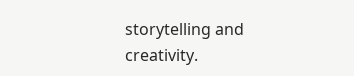storytelling and creativity.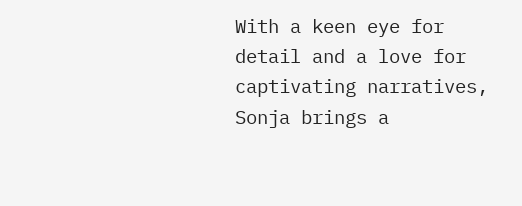With a keen eye for detail and a love for captivating narratives, Sonja brings a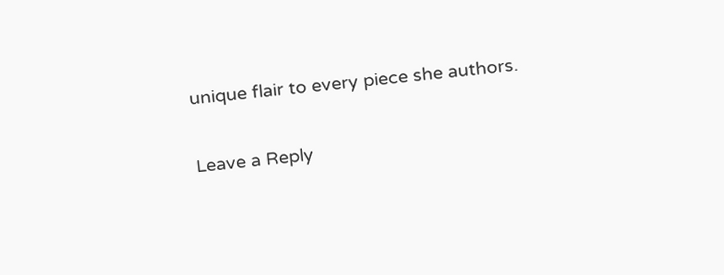unique flair to every piece she authors.

Leave a Reply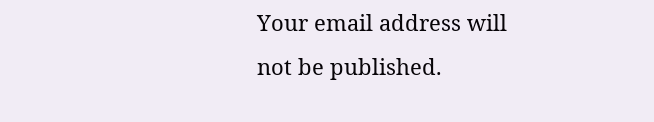Your email address will not be published.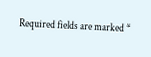Required fields are marked *